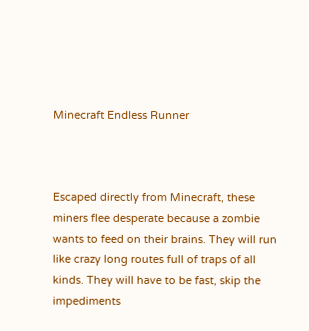Minecraft Endless Runner



Escaped directly from Minecraft, these miners flee desperate because a zombie wants to feed on their brains. They will run like crazy long routes full of traps of all kinds. They will have to be fast, skip the impediments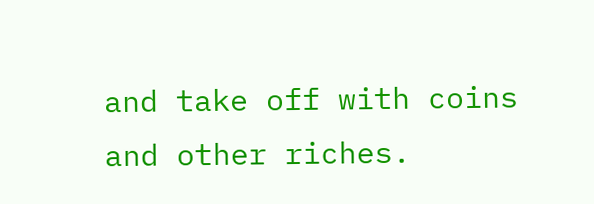and take off with coins and other riches.